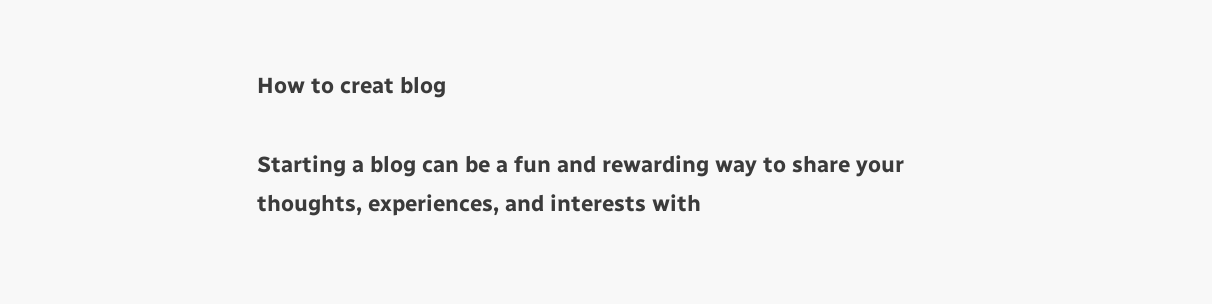How to creat blog

Starting a blog can be a fun and rewarding way to share your thoughts, experiences, and interests with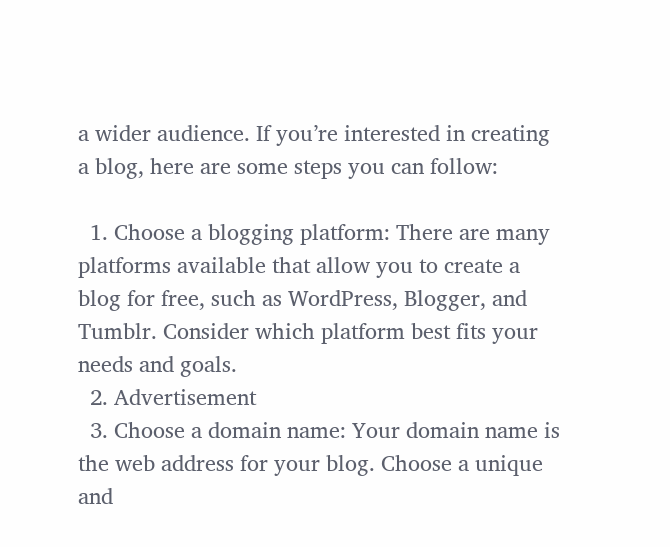a wider audience. If you’re interested in creating a blog, here are some steps you can follow:

  1. Choose a blogging platform: There are many platforms available that allow you to create a blog for free, such as WordPress, Blogger, and Tumblr. Consider which platform best fits your needs and goals.
  2. Advertisement
  3. Choose a domain name: Your domain name is the web address for your blog. Choose a unique and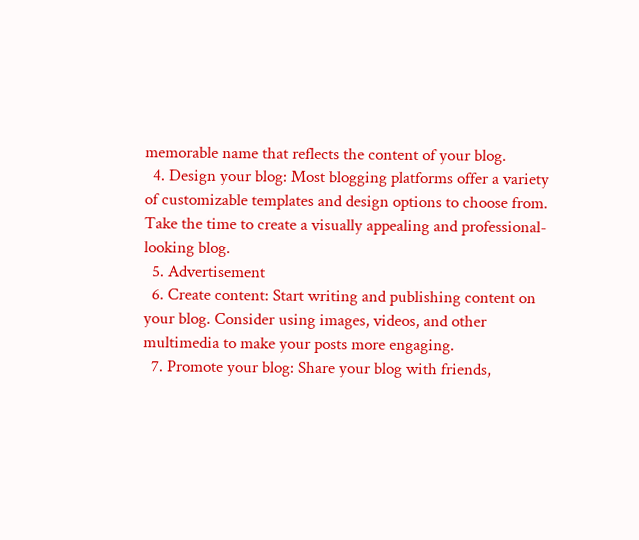memorable name that reflects the content of your blog.
  4. Design your blog: Most blogging platforms offer a variety of customizable templates and design options to choose from. Take the time to create a visually appealing and professional-looking blog.
  5. Advertisement
  6. Create content: Start writing and publishing content on your blog. Consider using images, videos, and other multimedia to make your posts more engaging.
  7. Promote your blog: Share your blog with friends,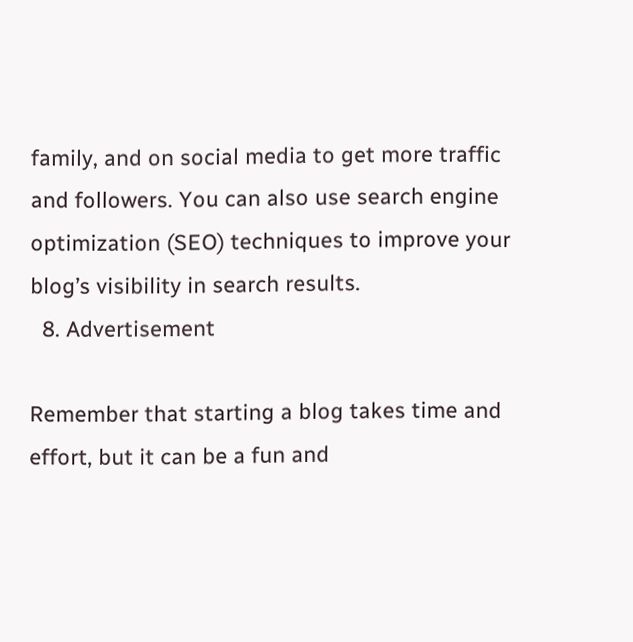family, and on social media to get more traffic and followers. You can also use search engine optimization (SEO) techniques to improve your blog’s visibility in search results.
  8. Advertisement

Remember that starting a blog takes time and effort, but it can be a fun and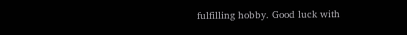fulfilling hobby. Good luck with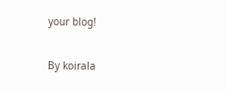your blog!

By koirala